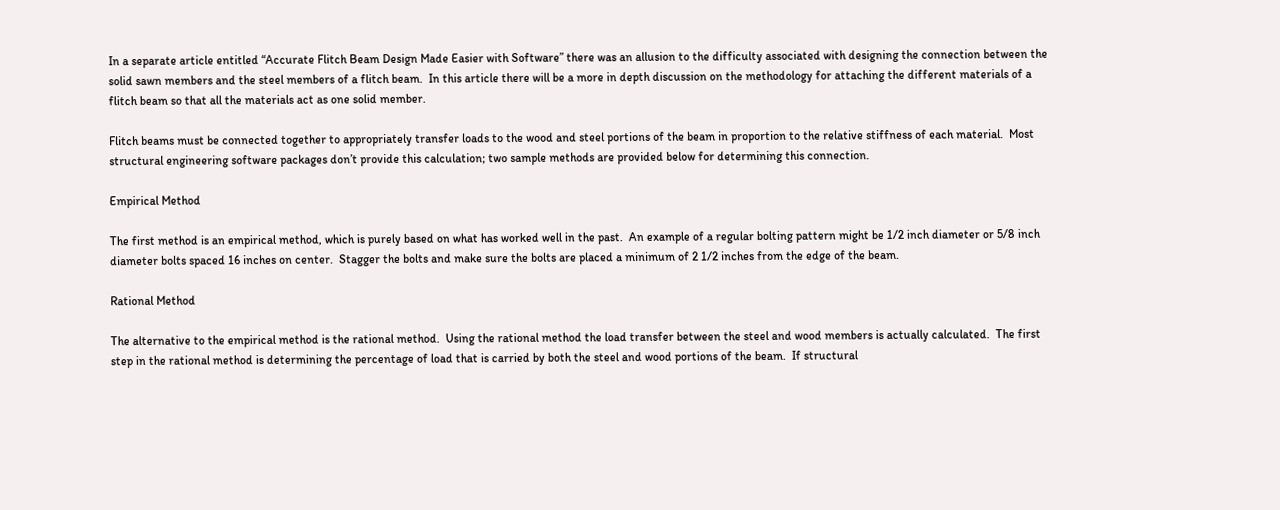In a separate article entitled “Accurate Flitch Beam Design Made Easier with Software” there was an allusion to the difficulty associated with designing the connection between the solid sawn members and the steel members of a flitch beam.  In this article there will be a more in depth discussion on the methodology for attaching the different materials of a flitch beam so that all the materials act as one solid member.

Flitch beams must be connected together to appropriately transfer loads to the wood and steel portions of the beam in proportion to the relative stiffness of each material.  Most structural engineering software packages don’t provide this calculation; two sample methods are provided below for determining this connection.

Empirical Method

The first method is an empirical method, which is purely based on what has worked well in the past.  An example of a regular bolting pattern might be 1/2 inch diameter or 5/8 inch diameter bolts spaced 16 inches on center.  Stagger the bolts and make sure the bolts are placed a minimum of 2 1/2 inches from the edge of the beam.

Rational Method

The alternative to the empirical method is the rational method.  Using the rational method the load transfer between the steel and wood members is actually calculated.  The first step in the rational method is determining the percentage of load that is carried by both the steel and wood portions of the beam.  If structural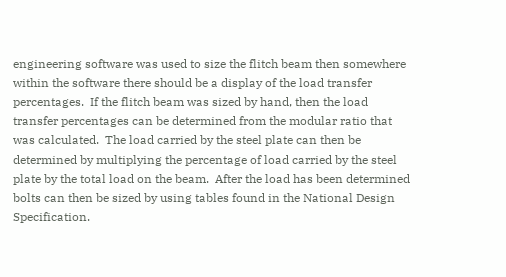engineering software was used to size the flitch beam then somewhere within the software there should be a display of the load transfer percentages.  If the flitch beam was sized by hand, then the load transfer percentages can be determined from the modular ratio that was calculated.  The load carried by the steel plate can then be determined by multiplying the percentage of load carried by the steel plate by the total load on the beam.  After the load has been determined bolts can then be sized by using tables found in the National Design Specification.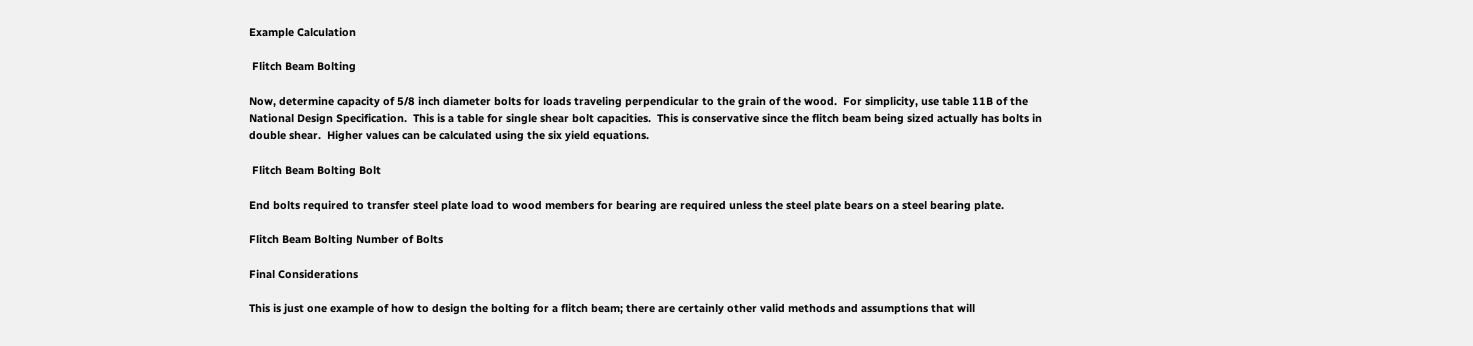Example Calculation

 Flitch Beam Bolting

Now, determine capacity of 5/8 inch diameter bolts for loads traveling perpendicular to the grain of the wood.  For simplicity, use table 11B of the National Design Specification.  This is a table for single shear bolt capacities.  This is conservative since the flitch beam being sized actually has bolts in double shear.  Higher values can be calculated using the six yield equations.

 Flitch Beam Bolting Bolt

End bolts required to transfer steel plate load to wood members for bearing are required unless the steel plate bears on a steel bearing plate.

Flitch Beam Bolting Number of Bolts

Final Considerations

This is just one example of how to design the bolting for a flitch beam; there are certainly other valid methods and assumptions that will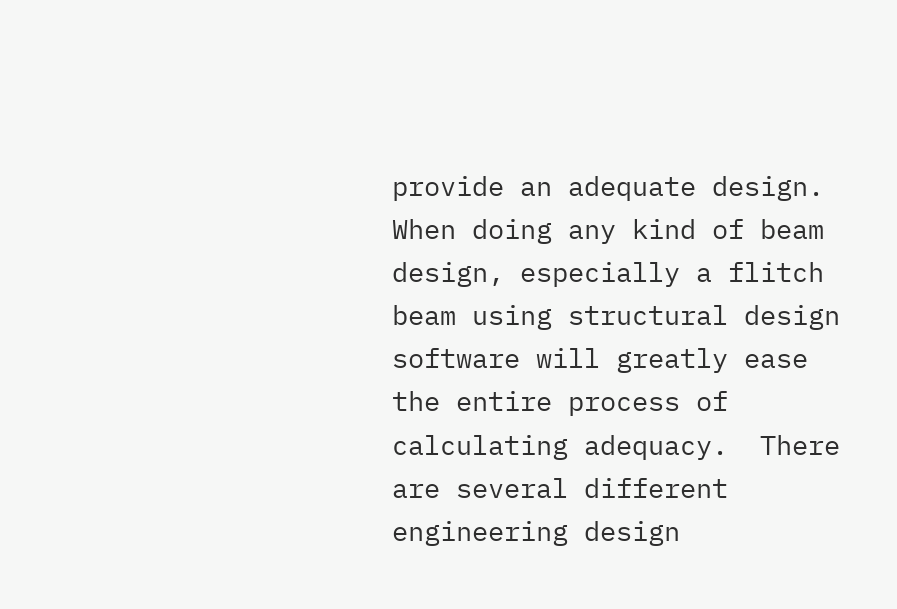provide an adequate design.  When doing any kind of beam design, especially a flitch beam using structural design software will greatly ease the entire process of calculating adequacy.  There are several different engineering design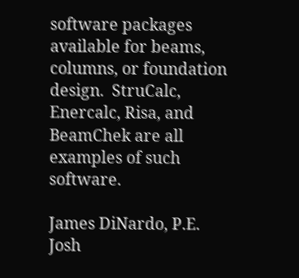software packages available for beams, columns, or foundation design.  StruCalc, Enercalc, Risa, and BeamChek are all examples of such software.

James DiNardo, P.E.
Josh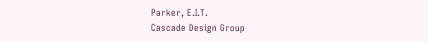Parker, E.I.T.
Cascade Design Group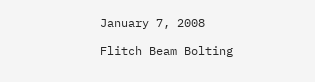January 7, 2008

Flitch Beam Bolting